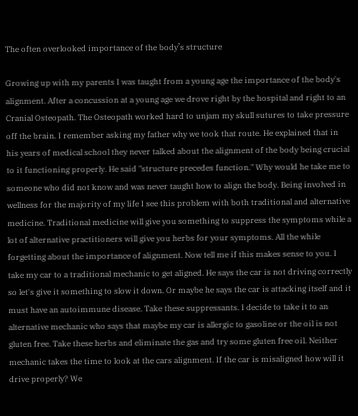The often overlooked importance of the body’s structure

Growing up with my parents I was taught from a young age the importance of the body's alignment. After a concussion at a young age we drove right by the hospital and right to an Cranial Osteopath. The Osteopath worked hard to unjam my skull sutures to take pressure off the brain. I remember asking my father why we took that route. He explained that in his years of medical school they never talked about the alignment of the body being crucial to it functioning properly. He said "structure precedes function." Why would he take me to someone who did not know and was never taught how to align the body. Being involved in wellness for the majority of my life I see this problem with both traditional and alternative medicine. Traditional medicine will give you something to suppress the symptoms while a lot of alternative practitioners will give you herbs for your symptoms. All the while forgetting about the importance of alignment. Now tell me if this makes sense to you. I take my car to a traditional mechanic to get aligned. He says the car is not driving correctly so let's give it something to slow it down. Or maybe he says the car is attacking itself and it must have an autoimmune disease. Take these suppressants. I decide to take it to an alternative mechanic who says that maybe my car is allergic to gasoline or the oil is not gluten free. Take these herbs and eliminate the gas and try some gluten free oil. Neither mechanic takes the time to look at the cars alignment. If the car is misaligned how will it drive properly? We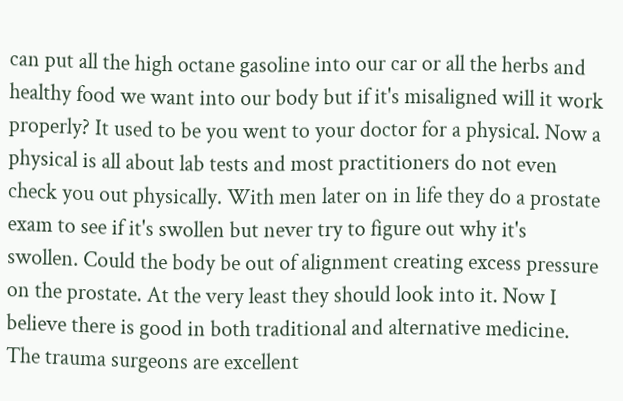can put all the high octane gasoline into our car or all the herbs and healthy food we want into our body but if it's misaligned will it work properly? It used to be you went to your doctor for a physical. Now a physical is all about lab tests and most practitioners do not even check you out physically. With men later on in life they do a prostate exam to see if it's swollen but never try to figure out why it's swollen. Could the body be out of alignment creating excess pressure on the prostate. At the very least they should look into it. Now I believe there is good in both traditional and alternative medicine. The trauma surgeons are excellent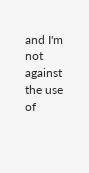and I'm not against the use of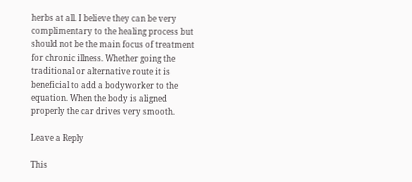herbs at all. I believe they can be very complimentary to the healing process but should not be the main focus of treatment for chronic illness. Whether going the traditional or alternative route it is beneficial to add a bodyworker to the equation. When the body is aligned properly the car drives very smooth.

Leave a Reply

This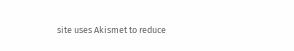site uses Akismet to reduce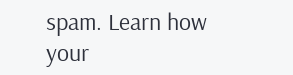spam. Learn how your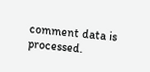comment data is processed.